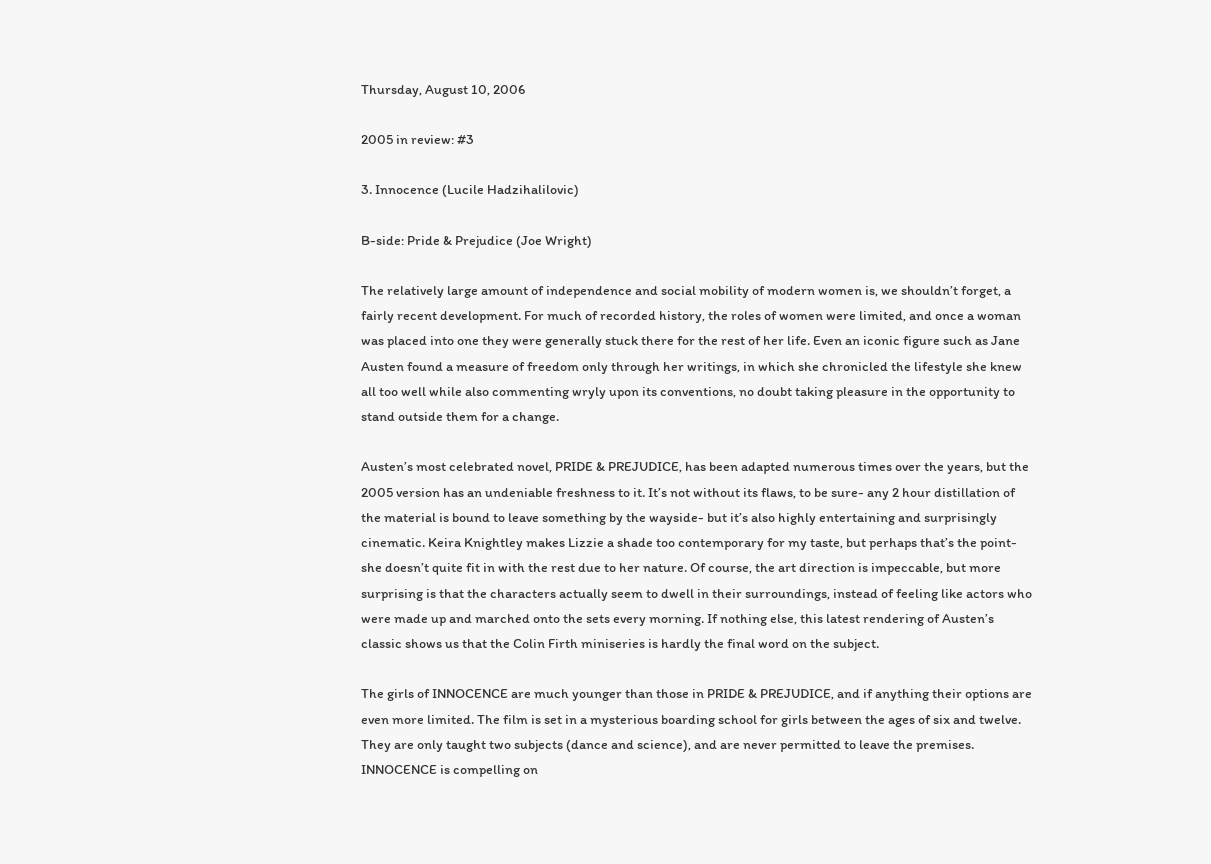Thursday, August 10, 2006

2005 in review: #3

3. Innocence (Lucile Hadzihalilovic)

B-side: Pride & Prejudice (Joe Wright)

The relatively large amount of independence and social mobility of modern women is, we shouldn’t forget, a fairly recent development. For much of recorded history, the roles of women were limited, and once a woman was placed into one they were generally stuck there for the rest of her life. Even an iconic figure such as Jane Austen found a measure of freedom only through her writings, in which she chronicled the lifestyle she knew all too well while also commenting wryly upon its conventions, no doubt taking pleasure in the opportunity to stand outside them for a change.

Austen’s most celebrated novel, PRIDE & PREJUDICE, has been adapted numerous times over the years, but the 2005 version has an undeniable freshness to it. It’s not without its flaws, to be sure- any 2 hour distillation of the material is bound to leave something by the wayside- but it’s also highly entertaining and surprisingly cinematic. Keira Knightley makes Lizzie a shade too contemporary for my taste, but perhaps that’s the point- she doesn’t quite fit in with the rest due to her nature. Of course, the art direction is impeccable, but more surprising is that the characters actually seem to dwell in their surroundings, instead of feeling like actors who were made up and marched onto the sets every morning. If nothing else, this latest rendering of Austen’s classic shows us that the Colin Firth miniseries is hardly the final word on the subject.

The girls of INNOCENCE are much younger than those in PRIDE & PREJUDICE, and if anything their options are even more limited. The film is set in a mysterious boarding school for girls between the ages of six and twelve. They are only taught two subjects (dance and science), and are never permitted to leave the premises. INNOCENCE is compelling on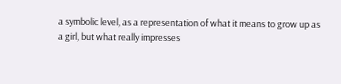a symbolic level, as a representation of what it means to grow up as a girl, but what really impresses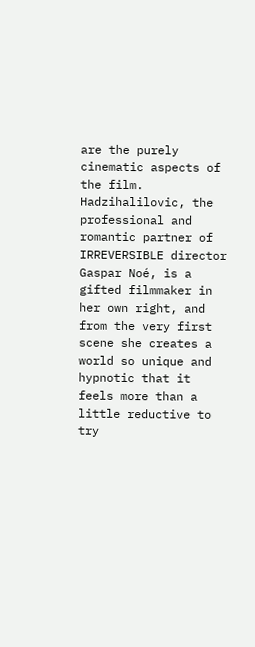are the purely cinematic aspects of the film. Hadzihalilovic, the professional and romantic partner of IRREVERSIBLE director Gaspar Noé, is a gifted filmmaker in her own right, and from the very first scene she creates a world so unique and hypnotic that it feels more than a little reductive to try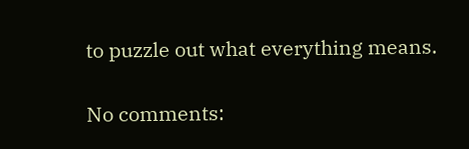to puzzle out what everything means.

No comments: